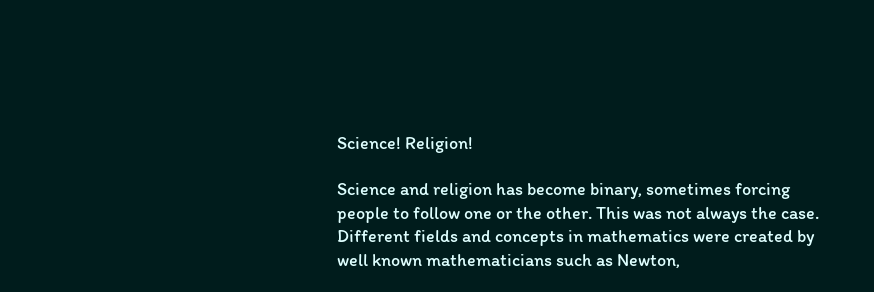Science! Religion!

Science and religion has become binary, sometimes forcing people to follow one or the other. This was not always the case. Different fields and concepts in mathematics were created by well known mathematicians such as Newton,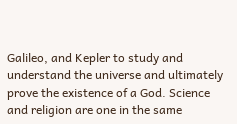Galileo, and Kepler to study and understand the universe and ultimately prove the existence of a God. Science and religion are one in the same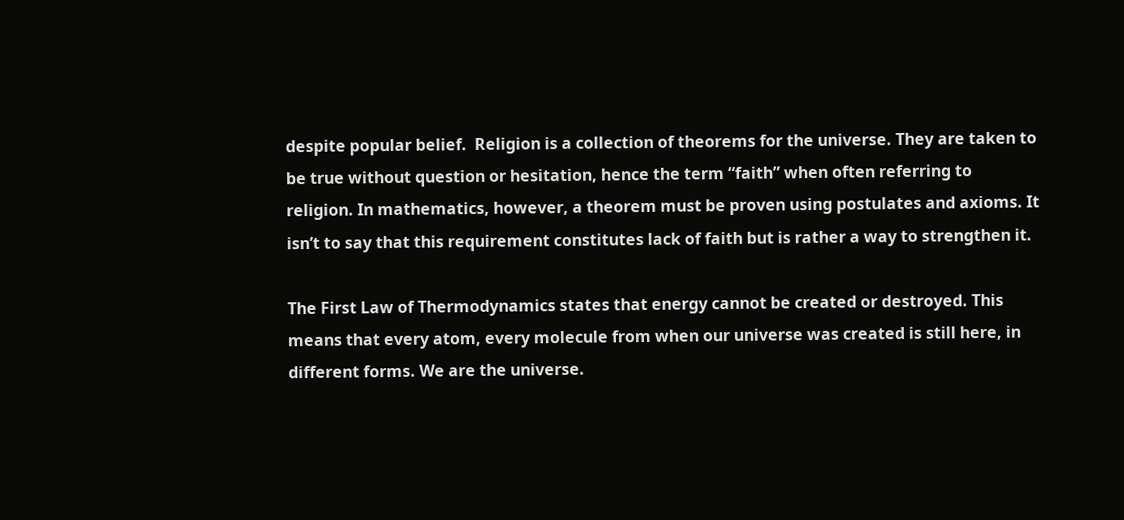despite popular belief.  Religion is a collection of theorems for the universe. They are taken to be true without question or hesitation, hence the term “faith” when often referring to religion. In mathematics, however, a theorem must be proven using postulates and axioms. It isn’t to say that this requirement constitutes lack of faith but is rather a way to strengthen it.

The First Law of Thermodynamics states that energy cannot be created or destroyed. This means that every atom, every molecule from when our universe was created is still here, in different forms. We are the universe.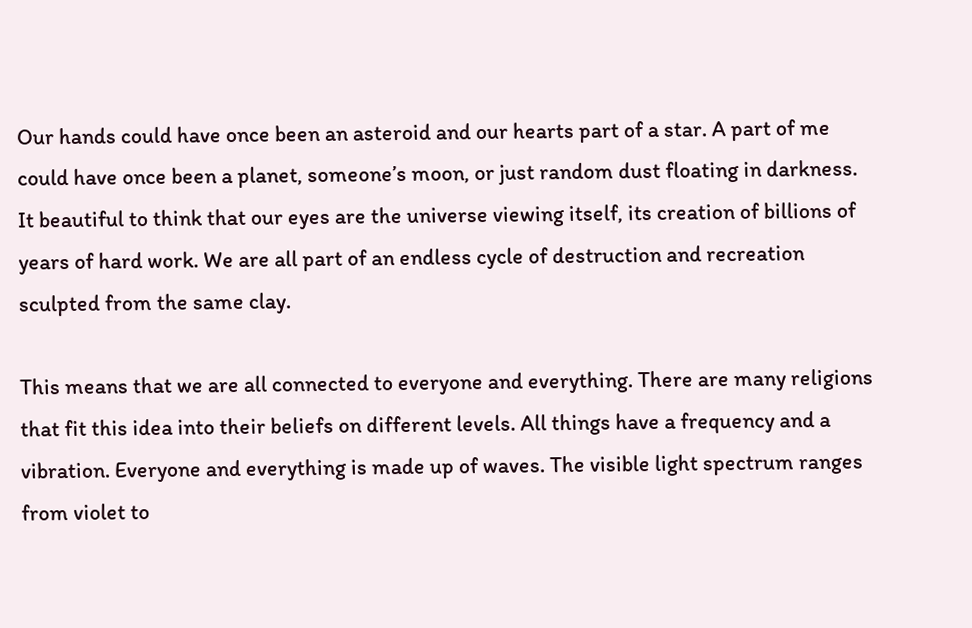Our hands could have once been an asteroid and our hearts part of a star. A part of me could have once been a planet, someone’s moon, or just random dust floating in darkness. It beautiful to think that our eyes are the universe viewing itself, its creation of billions of years of hard work. We are all part of an endless cycle of destruction and recreation sculpted from the same clay.

This means that we are all connected to everyone and everything. There are many religions that fit this idea into their beliefs on different levels. All things have a frequency and a vibration. Everyone and everything is made up of waves. The visible light spectrum ranges from violet to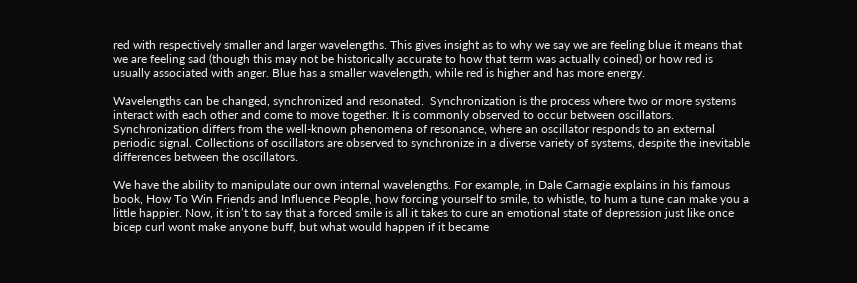red with respectively smaller and larger wavelengths. This gives insight as to why we say we are feeling blue it means that we are feeling sad (though this may not be historically accurate to how that term was actually coined) or how red is usually associated with anger. Blue has a smaller wavelength, while red is higher and has more energy.

Wavelengths can be changed, synchronized and resonated.  Synchronization is the process where two or more systems interact with each other and come to move together. It is commonly observed to occur between oscillators. Synchronization differs from the well-known phenomena of resonance, where an oscillator responds to an external periodic signal. Collections of oscillators are observed to synchronize in a diverse variety of systems, despite the inevitable differences between the oscillators.

We have the ability to manipulate our own internal wavelengths. For example, in Dale Carnagie explains in his famous book, How To Win Friends and Influence People, how forcing yourself to smile, to whistle, to hum a tune can make you a little happier. Now, it isn’t to say that a forced smile is all it takes to cure an emotional state of depression just like once bicep curl wont make anyone buff, but what would happen if it became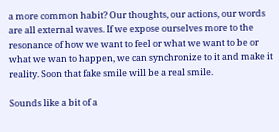a more common habit? Our thoughts, our actions, our words are all external waves. If we expose ourselves more to the resonance of how we want to feel or what we want to be or what we wan to happen, we can synchronize to it and make it reality. Soon that fake smile will be a real smile.

Sounds like a bit of a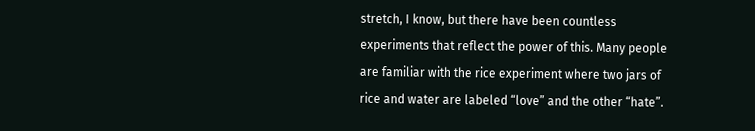stretch, I know, but there have been countless experiments that reflect the power of this. Many people are familiar with the rice experiment where two jars of rice and water are labeled “love” and the other “hate”.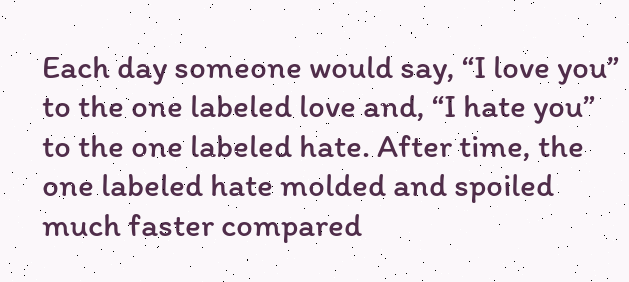Each day someone would say, “I love you” to the one labeled love and, “I hate you” to the one labeled hate. After time, the one labeled hate molded and spoiled much faster compared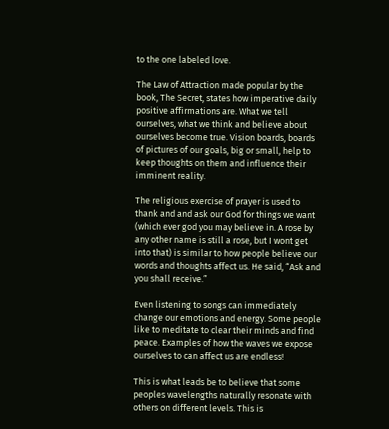to the one labeled love.

The Law of Attraction made popular by the book, The Secret, states how imperative daily positive affirmations are. What we tell ourselves, what we think and believe about ourselves become true. Vision boards, boards of pictures of our goals, big or small, help to keep thoughts on them and influence their imminent reality.

The religious exercise of prayer is used to thank and and ask our God for things we want (which ever god you may believe in. A rose by any other name is still a rose, but I wont get into that) is similar to how people believe our words and thoughts affect us. He said, “Ask and you shall receive.”

Even listening to songs can immediately change our emotions and energy. Some people like to meditate to clear their minds and find peace. Examples of how the waves we expose ourselves to can affect us are endless!

This is what leads be to believe that some peoples wavelengths naturally resonate with others on different levels. This is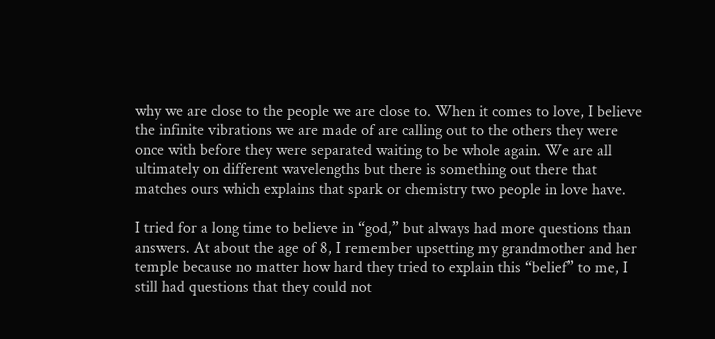why we are close to the people we are close to. When it comes to love, I believe the infinite vibrations we are made of are calling out to the others they were once with before they were separated waiting to be whole again. We are all ultimately on different wavelengths but there is something out there that matches ours which explains that spark or chemistry two people in love have.

I tried for a long time to believe in “god,” but always had more questions than answers. At about the age of 8, I remember upsetting my grandmother and her temple because no matter how hard they tried to explain this “belief” to me, I still had questions that they could not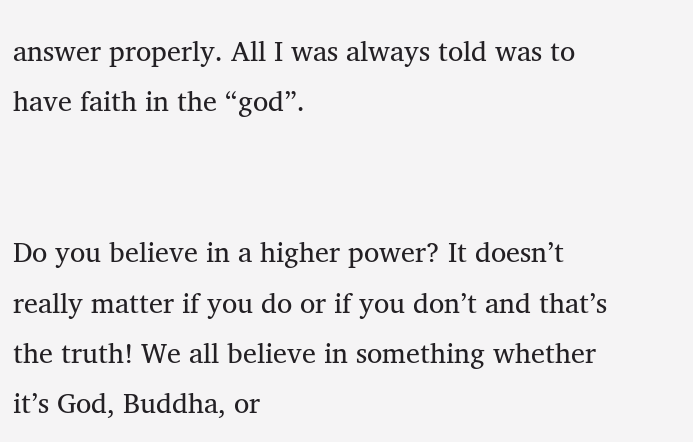answer properly. All I was always told was to have faith in the “god”.


Do you believe in a higher power? It doesn’t really matter if you do or if you don’t and that’s the truth! We all believe in something whether it’s God, Buddha, or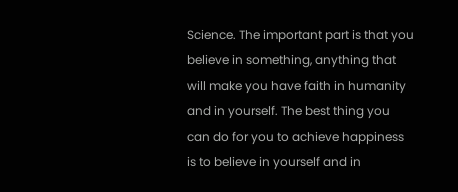Science. The important part is that you believe in something, anything that will make you have faith in humanity and in yourself. The best thing you can do for you to achieve happiness is to believe in yourself and in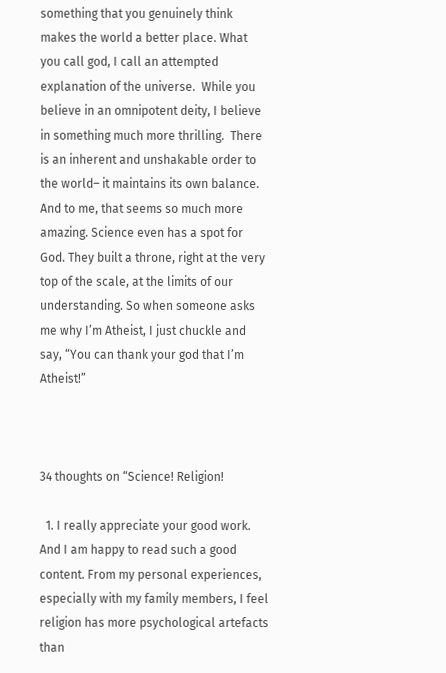something that you genuinely think makes the world a better place. What you call god, I call an attempted explanation of the universe.  While you believe in an omnipotent deity, I believe in something much more thrilling.  There is an inherent and unshakable order to the world– it maintains its own balance.  And to me, that seems so much more amazing. Science even has a spot for God. They built a throne, right at the very top of the scale, at the limits of our understanding. So when someone asks me why I’m Atheist, I just chuckle and say, “You can thank your god that I’m Atheist!”



34 thoughts on “Science! Religion!

  1. I really appreciate your good work. And I am happy to read such a good content. From my personal experiences, especially with my family members, I feel religion has more psychological artefacts than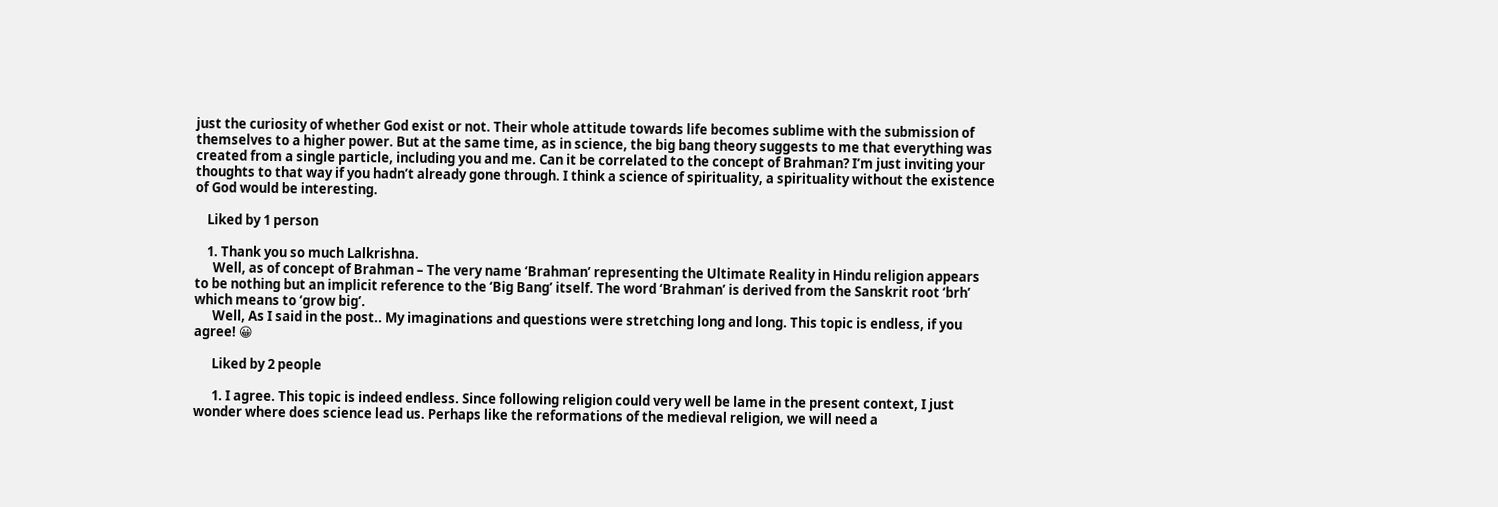just the curiosity of whether God exist or not. Their whole attitude towards life becomes sublime with the submission of themselves to a higher power. But at the same time, as in science, the big bang theory suggests to me that everything was created from a single particle, including you and me. Can it be correlated to the concept of Brahman? I’m just inviting your thoughts to that way if you hadn’t already gone through. I think a science of spirituality, a spirituality without the existence of God would be interesting.

    Liked by 1 person

    1. Thank you so much Lalkrishna.
      Well, as of concept of Brahman – The very name ‘Brahman’ representing the Ultimate Reality in Hindu religion appears to be nothing but an implicit reference to the ‘Big Bang’ itself. The word ‘Brahman’ is derived from the Sanskrit root ‘brh’ which means to ‘grow big’.
      Well, As I said in the post.. My imaginations and questions were stretching long and long. This topic is endless, if you agree! 😀

      Liked by 2 people

      1. I agree. This topic is indeed endless. Since following religion could very well be lame in the present context, I just wonder where does science lead us. Perhaps like the reformations of the medieval religion, we will need a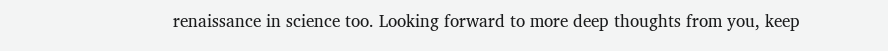renaissance in science too. Looking forward to more deep thoughts from you, keep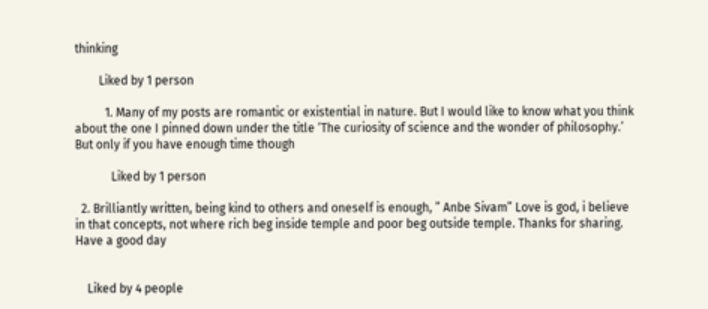thinking

        Liked by 1 person

          1. Many of my posts are romantic or existential in nature. But I would like to know what you think about the one I pinned down under the title ‘The curiosity of science and the wonder of philosophy.’ But only if you have enough time though

            Liked by 1 person

  2. Brilliantly written, being kind to others and oneself is enough, ” Anbe Sivam” Love is god, i believe in that concepts, not where rich beg inside temple and poor beg outside temple. Thanks for sharing. Have a good day


    Liked by 4 people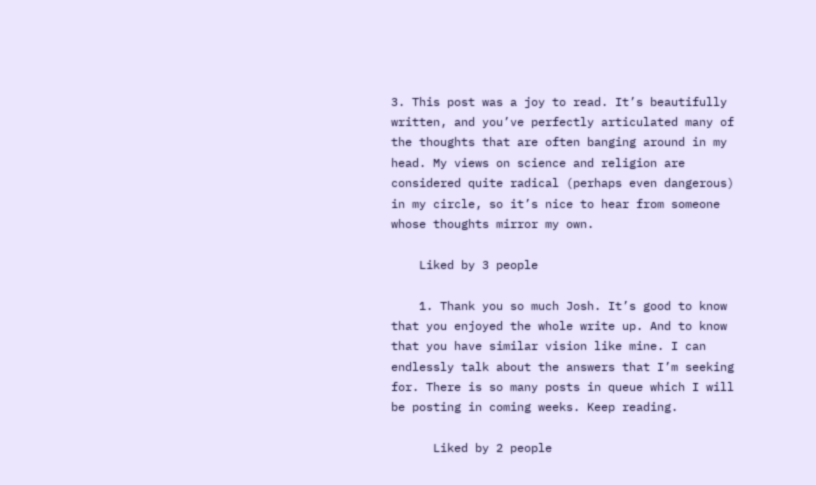3. This post was a joy to read. It’s beautifully written, and you’ve perfectly articulated many of the thoughts that are often banging around in my head. My views on science and religion are considered quite radical (perhaps even dangerous) in my circle, so it’s nice to hear from someone whose thoughts mirror my own.

    Liked by 3 people

    1. Thank you so much Josh. It’s good to know that you enjoyed the whole write up. And to know that you have similar vision like mine. I can endlessly talk about the answers that I’m seeking for. There is so many posts in queue which I will be posting in coming weeks. Keep reading.

      Liked by 2 people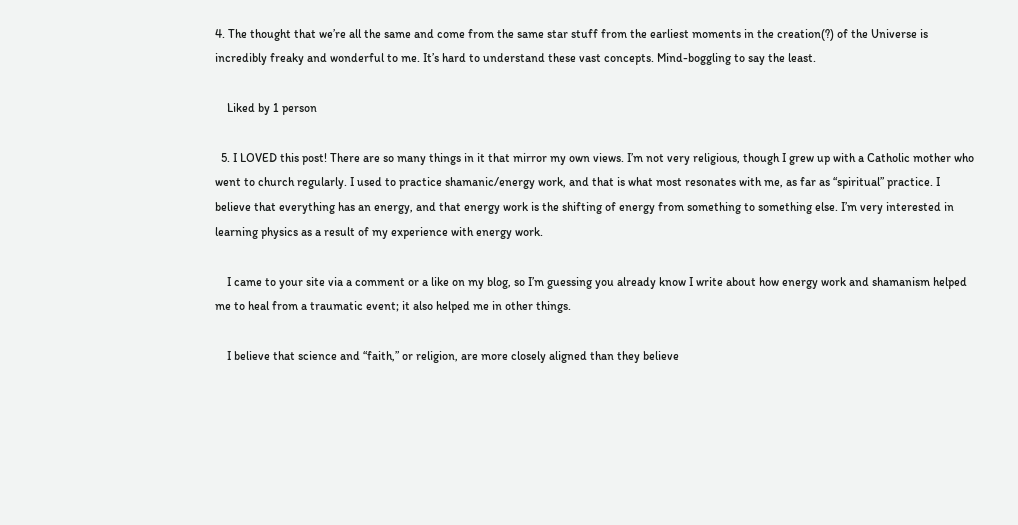4. The thought that we’re all the same and come from the same star stuff from the earliest moments in the creation(?) of the Universe is incredibly freaky and wonderful to me. It’s hard to understand these vast concepts. Mind-boggling to say the least.

    Liked by 1 person

  5. I LOVED this post! There are so many things in it that mirror my own views. I’m not very religious, though I grew up with a Catholic mother who went to church regularly. I used to practice shamanic/energy work, and that is what most resonates with me, as far as “spiritual” practice. I believe that everything has an energy, and that energy work is the shifting of energy from something to something else. I’m very interested in learning physics as a result of my experience with energy work.

    I came to your site via a comment or a like on my blog, so I’m guessing you already know I write about how energy work and shamanism helped me to heal from a traumatic event; it also helped me in other things.

    I believe that science and “faith,” or religion, are more closely aligned than they believe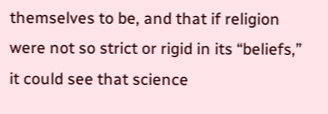themselves to be, and that if religion were not so strict or rigid in its “beliefs,” it could see that science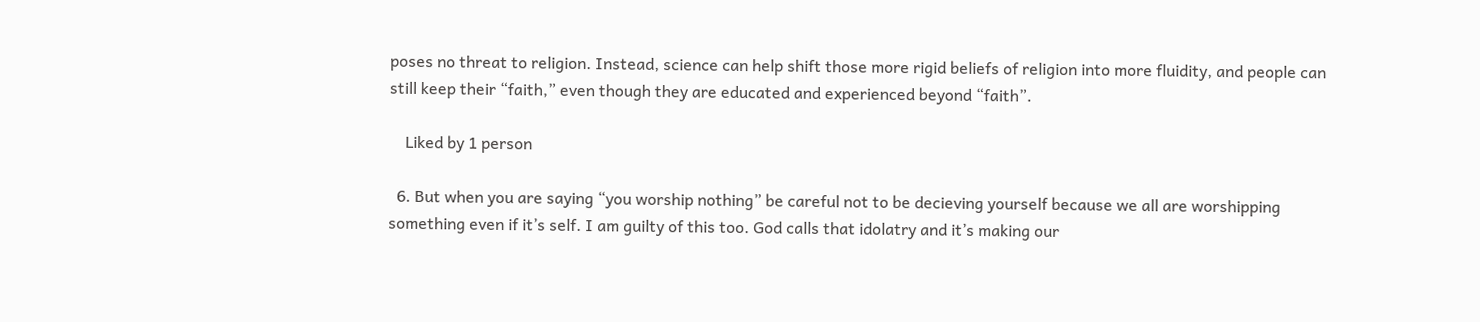poses no threat to religion. Instead, science can help shift those more rigid beliefs of religion into more fluidity, and people can still keep their “faith,” even though they are educated and experienced beyond “faith”.

    Liked by 1 person

  6. But when you are saying “you worship nothing” be careful not to be decieving yourself because we all are worshipping something even if it’s self. I am guilty of this too. God calls that idolatry and it’s making our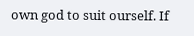own god to suit ourself. If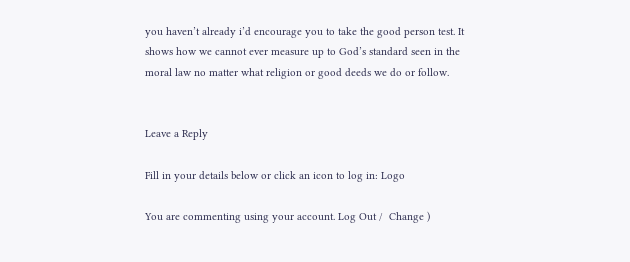you haven’t already i’d encourage you to take the good person test. It shows how we cannot ever measure up to God’s standard seen in the moral law no matter what religion or good deeds we do or follow.


Leave a Reply

Fill in your details below or click an icon to log in: Logo

You are commenting using your account. Log Out /  Change )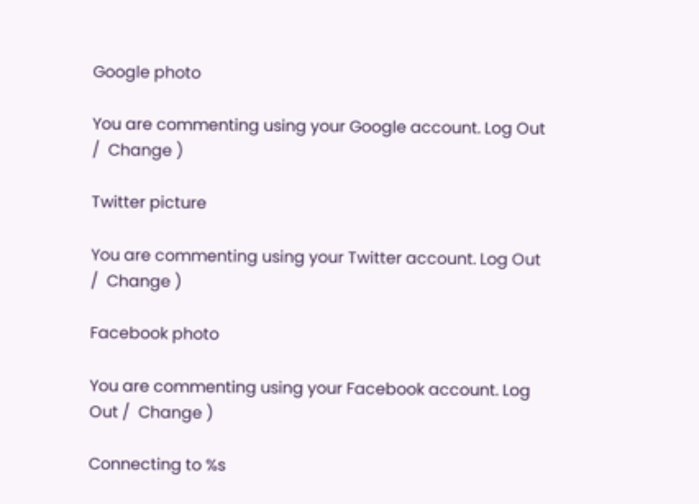Google photo

You are commenting using your Google account. Log Out /  Change )

Twitter picture

You are commenting using your Twitter account. Log Out /  Change )

Facebook photo

You are commenting using your Facebook account. Log Out /  Change )

Connecting to %s